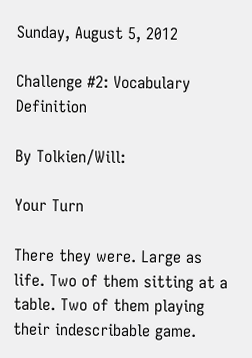Sunday, August 5, 2012

Challenge #2: Vocabulary Definition

By Tolkien/Will:

Your Turn

There they were. Large as life. Two of them sitting at a table. Two of them playing their indescribable game.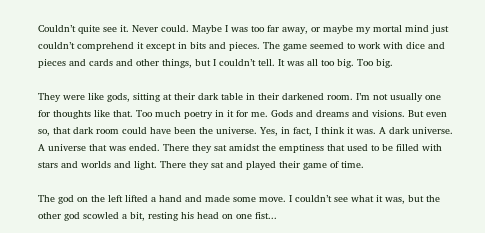Couldn’t quite see it. Never could. Maybe I was too far away, or maybe my mortal mind just couldn’t comprehend it except in bits and pieces. The game seemed to work with dice and pieces and cards and other things, but I couldn’t tell. It was all too big. Too big.

They were like gods, sitting at their dark table in their darkened room. I’m not usually one for thoughts like that. Too much poetry in it for me. Gods and dreams and visions. But even so, that dark room could have been the universe. Yes, in fact, I think it was. A dark universe. A universe that was ended. There they sat amidst the emptiness that used to be filled with stars and worlds and light. There they sat and played their game of time.

The god on the left lifted a hand and made some move. I couldn’t see what it was, but the other god scowled a bit, resting his head on one fist...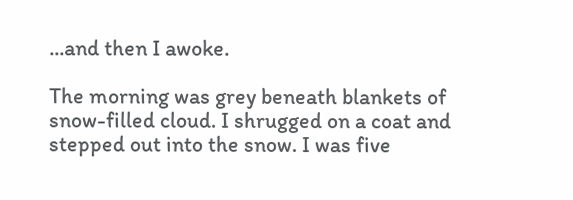...and then I awoke.

The morning was grey beneath blankets of snow-filled cloud. I shrugged on a coat and stepped out into the snow. I was five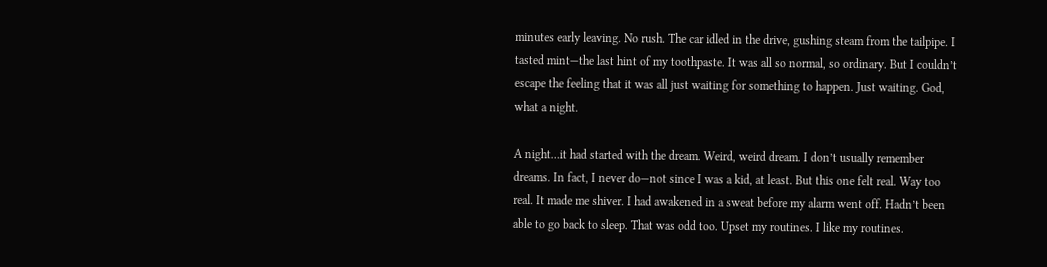minutes early leaving. No rush. The car idled in the drive, gushing steam from the tailpipe. I tasted mint—the last hint of my toothpaste. It was all so normal, so ordinary. But I couldn’t escape the feeling that it was all just waiting for something to happen. Just waiting. God, what a night.

A night…it had started with the dream. Weird, weird dream. I don’t usually remember dreams. In fact, I never do—not since I was a kid, at least. But this one felt real. Way too real. It made me shiver. I had awakened in a sweat before my alarm went off. Hadn’t been able to go back to sleep. That was odd too. Upset my routines. I like my routines.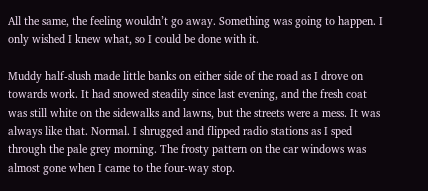All the same, the feeling wouldn’t go away. Something was going to happen. I only wished I knew what, so I could be done with it.

Muddy half-slush made little banks on either side of the road as I drove on towards work. It had snowed steadily since last evening, and the fresh coat was still white on the sidewalks and lawns, but the streets were a mess. It was always like that. Normal. I shrugged and flipped radio stations as I sped through the pale grey morning. The frosty pattern on the car windows was almost gone when I came to the four-way stop.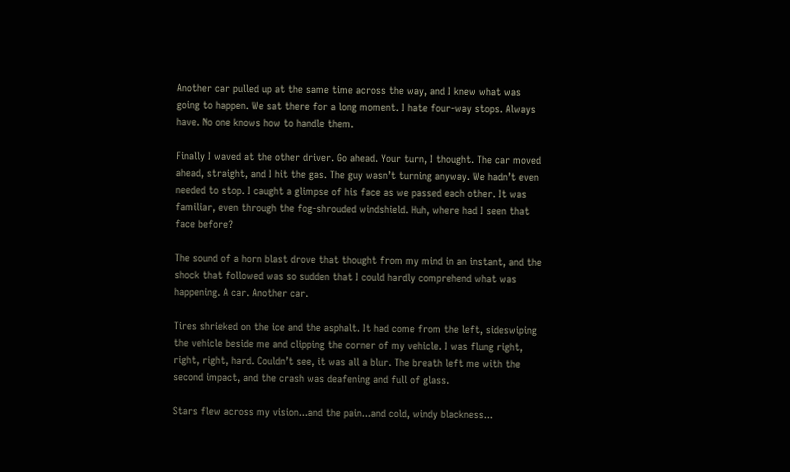Another car pulled up at the same time across the way, and I knew what was going to happen. We sat there for a long moment. I hate four-way stops. Always have. No one knows how to handle them.

Finally I waved at the other driver. Go ahead. Your turn, I thought. The car moved ahead, straight, and I hit the gas. The guy wasn’t turning anyway. We hadn’t even needed to stop. I caught a glimpse of his face as we passed each other. It was familiar, even through the fog-shrouded windshield. Huh, where had I seen that face before?

The sound of a horn blast drove that thought from my mind in an instant, and the shock that followed was so sudden that I could hardly comprehend what was happening. A car. Another car.

Tires shrieked on the ice and the asphalt. It had come from the left, sideswiping the vehicle beside me and clipping the corner of my vehicle. I was flung right, right, right, hard. Couldn’t see, it was all a blur. The breath left me with the second impact, and the crash was deafening and full of glass.

Stars flew across my vision...and the pain...and cold, windy blackness...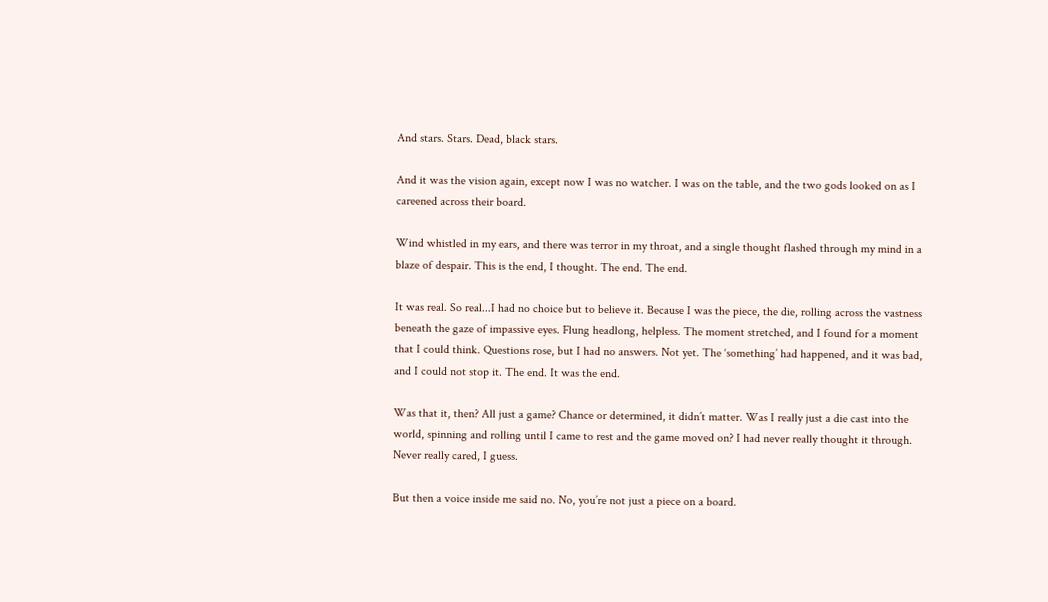And stars. Stars. Dead, black stars.

And it was the vision again, except now I was no watcher. I was on the table, and the two gods looked on as I careened across their board.

Wind whistled in my ears, and there was terror in my throat, and a single thought flashed through my mind in a blaze of despair. This is the end, I thought. The end. The end.

It was real. So real...I had no choice but to believe it. Because I was the piece, the die, rolling across the vastness beneath the gaze of impassive eyes. Flung headlong, helpless. The moment stretched, and I found for a moment that I could think. Questions rose, but I had no answers. Not yet. The ‘something’ had happened, and it was bad, and I could not stop it. The end. It was the end.

Was that it, then? All just a game? Chance or determined, it didn’t matter. Was I really just a die cast into the world, spinning and rolling until I came to rest and the game moved on? I had never really thought it through. Never really cared, I guess.

But then a voice inside me said no. No, you’re not just a piece on a board.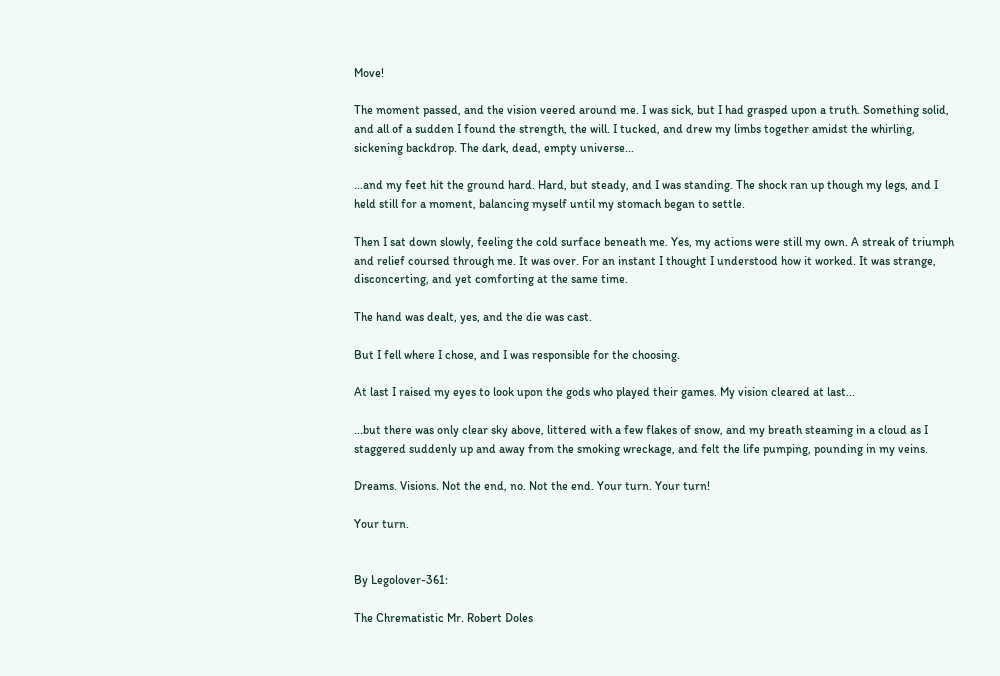Move!

The moment passed, and the vision veered around me. I was sick, but I had grasped upon a truth. Something solid, and all of a sudden I found the strength, the will. I tucked, and drew my limbs together amidst the whirling, sickening backdrop. The dark, dead, empty universe...

...and my feet hit the ground hard. Hard, but steady, and I was standing. The shock ran up though my legs, and I held still for a moment, balancing myself until my stomach began to settle.

Then I sat down slowly, feeling the cold surface beneath me. Yes, my actions were still my own. A streak of triumph and relief coursed through me. It was over. For an instant I thought I understood how it worked. It was strange, disconcerting, and yet comforting at the same time.

The hand was dealt, yes, and the die was cast.

But I fell where I chose, and I was responsible for the choosing.

At last I raised my eyes to look upon the gods who played their games. My vision cleared at last...

...but there was only clear sky above, littered with a few flakes of snow, and my breath steaming in a cloud as I staggered suddenly up and away from the smoking wreckage, and felt the life pumping, pounding in my veins.

Dreams. Visions. Not the end, no. Not the end. Your turn. Your turn!

Your turn.


By Legolover-361:

The Chrematistic Mr. Robert Doles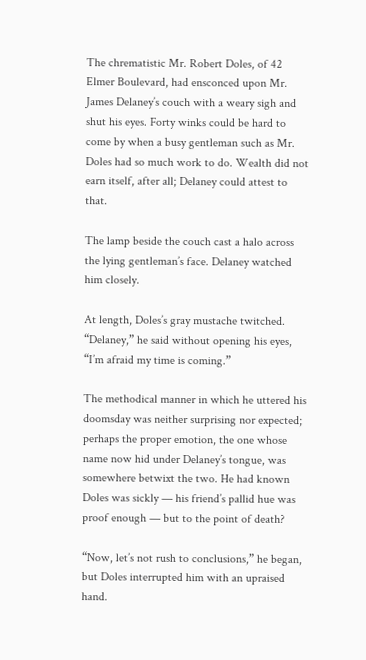The chrematistic Mr. Robert Doles, of 42 Elmer Boulevard, had ensconced upon Mr. James Delaney’s couch with a weary sigh and shut his eyes. Forty winks could be hard to come by when a busy gentleman such as Mr. Doles had so much work to do. Wealth did not earn itself, after all; Delaney could attest to that.

The lamp beside the couch cast a halo across the lying gentleman’s face. Delaney watched him closely.

At length, Doles’s gray mustache twitched. “Delaney,” he said without opening his eyes, “I’m afraid my time is coming.”

The methodical manner in which he uttered his doomsday was neither surprising nor expected; perhaps the proper emotion, the one whose name now hid under Delaney’s tongue, was somewhere betwixt the two. He had known Doles was sickly — his friend’s pallid hue was proof enough — but to the point of death?

“Now, let’s not rush to conclusions,” he began, but Doles interrupted him with an upraised hand.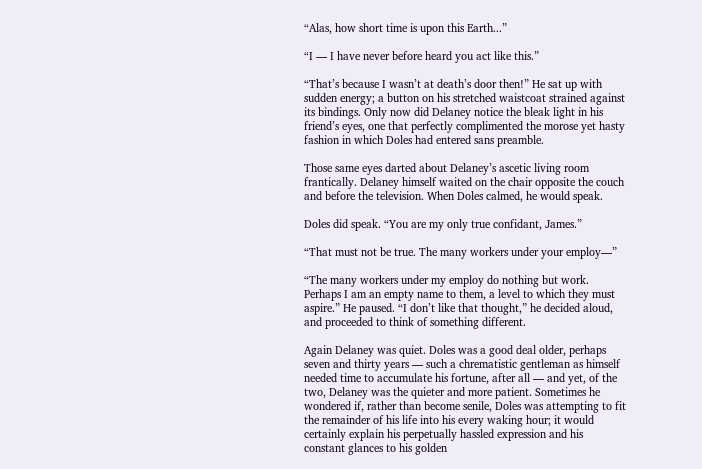“Alas, how short time is upon this Earth...”

“I — I have never before heard you act like this.”

“That’s because I wasn’t at death’s door then!” He sat up with sudden energy; a button on his stretched waistcoat strained against its bindings. Only now did Delaney notice the bleak light in his friend’s eyes, one that perfectly complimented the morose yet hasty fashion in which Doles had entered sans preamble.

Those same eyes darted about Delaney’s ascetic living room frantically. Delaney himself waited on the chair opposite the couch and before the television. When Doles calmed, he would speak.

Doles did speak. “You are my only true confidant, James.”

“That must not be true. The many workers under your employ—”

“The many workers under my employ do nothing but work. Perhaps I am an empty name to them, a level to which they must aspire.” He paused. “I don’t like that thought,” he decided aloud, and proceeded to think of something different.

Again Delaney was quiet. Doles was a good deal older, perhaps seven and thirty years — such a chrematistic gentleman as himself needed time to accumulate his fortune, after all — and yet, of the two, Delaney was the quieter and more patient. Sometimes he wondered if, rather than become senile, Doles was attempting to fit the remainder of his life into his every waking hour; it would certainly explain his perpetually hassled expression and his constant glances to his golden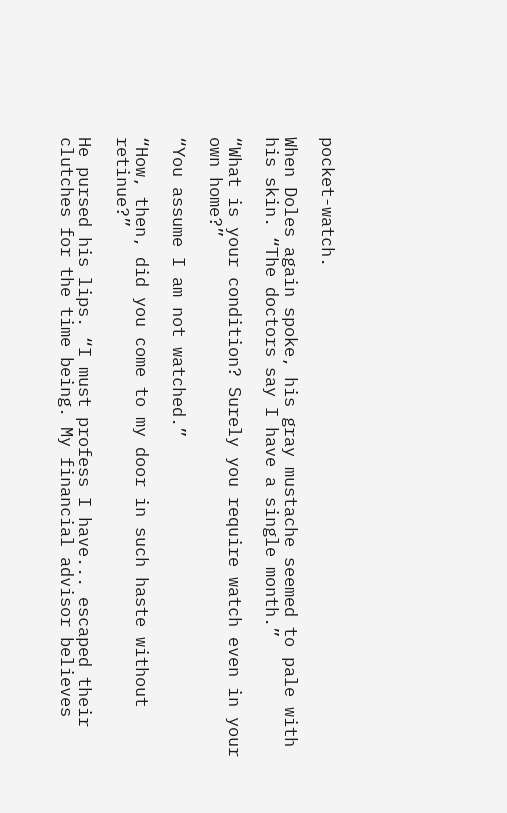pocket-watch.

When Doles again spoke, his gray mustache seemed to pale with his skin. “The doctors say I have a single month.”

“What is your condition? Surely you require watch even in your own home?”

“You assume I am not watched.”

“How, then, did you come to my door in such haste without retinue?”

He pursed his lips. “I must profess I have... escaped their clutches for the time being. My financial advisor believes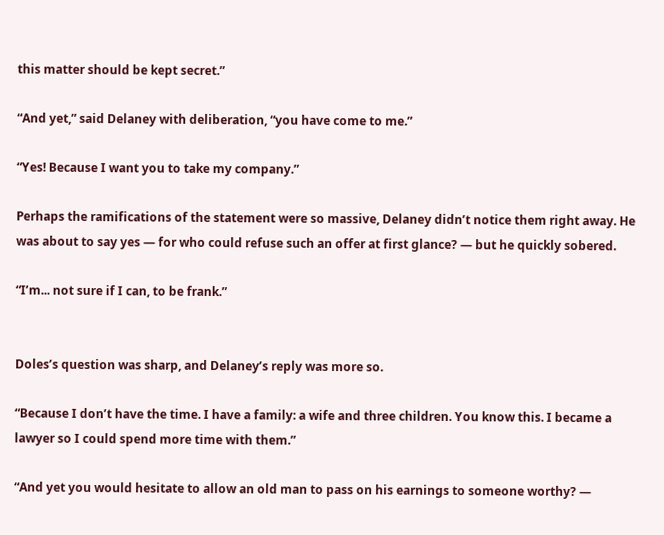this matter should be kept secret.”

“And yet,” said Delaney with deliberation, “you have come to me.”

“Yes! Because I want you to take my company.”

Perhaps the ramifications of the statement were so massive, Delaney didn’t notice them right away. He was about to say yes — for who could refuse such an offer at first glance? — but he quickly sobered.

“I’m... not sure if I can, to be frank.”


Doles’s question was sharp, and Delaney’s reply was more so.

“Because I don’t have the time. I have a family: a wife and three children. You know this. I became a lawyer so I could spend more time with them.”

“And yet you would hesitate to allow an old man to pass on his earnings to someone worthy? —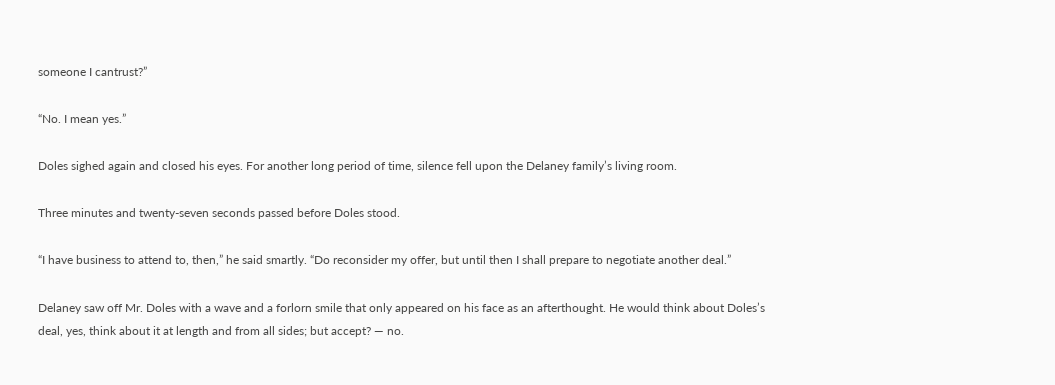someone I cantrust?”

“No. I mean yes.”

Doles sighed again and closed his eyes. For another long period of time, silence fell upon the Delaney family’s living room.

Three minutes and twenty-seven seconds passed before Doles stood.

“I have business to attend to, then,” he said smartly. “Do reconsider my offer, but until then I shall prepare to negotiate another deal.”

Delaney saw off Mr. Doles with a wave and a forlorn smile that only appeared on his face as an afterthought. He would think about Doles’s deal, yes, think about it at length and from all sides; but accept? — no.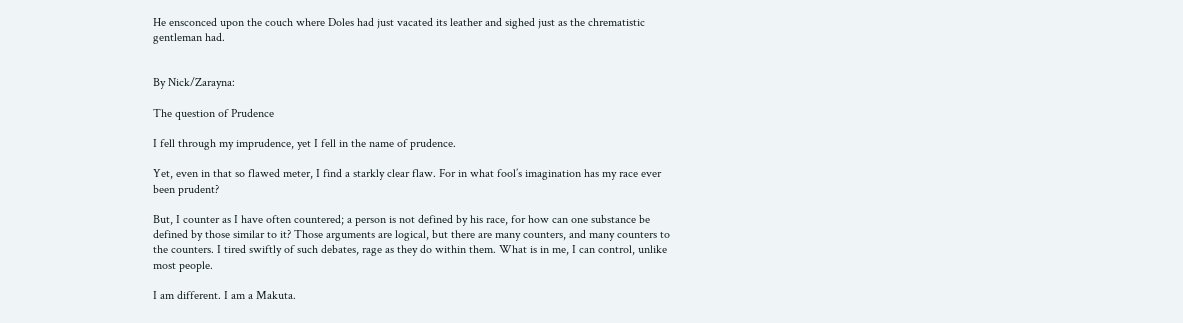He ensconced upon the couch where Doles had just vacated its leather and sighed just as the chrematistic gentleman had.


By Nick/Zarayna:

The question of Prudence

I fell through my imprudence, yet I fell in the name of prudence.

Yet, even in that so flawed meter, I find a starkly clear flaw. For in what fool’s imagination has my race ever been prudent?

But, I counter as I have often countered; a person is not defined by his race, for how can one substance be defined by those similar to it? Those arguments are logical, but there are many counters, and many counters to the counters. I tired swiftly of such debates, rage as they do within them. What is in me, I can control, unlike most people.

I am different. I am a Makuta.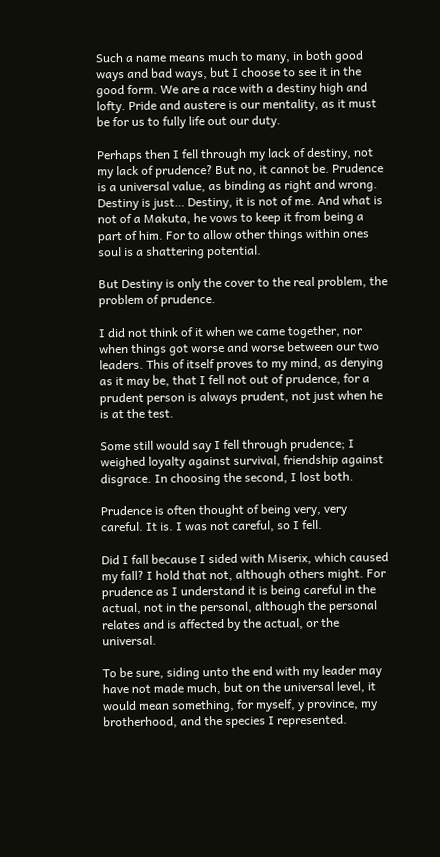Such a name means much to many, in both good ways and bad ways, but I choose to see it in the good form. We are a race with a destiny high and lofty. Pride and austere is our mentality, as it must be for us to fully life out our duty.

Perhaps then I fell through my lack of destiny, not my lack of prudence? But no, it cannot be. Prudence is a universal value, as binding as right and wrong. Destiny is just… Destiny, it is not of me. And what is not of a Makuta, he vows to keep it from being a part of him. For to allow other things within ones soul is a shattering potential.

But Destiny is only the cover to the real problem, the problem of prudence.

I did not think of it when we came together, nor when things got worse and worse between our two leaders. This of itself proves to my mind, as denying as it may be, that I fell not out of prudence, for a prudent person is always prudent, not just when he is at the test.

Some still would say I fell through prudence; I weighed loyalty against survival, friendship against disgrace. In choosing the second, I lost both.

Prudence is often thought of being very, very careful. It is. I was not careful, so I fell.

Did I fall because I sided with Miserix, which caused my fall? I hold that not, although others might. For prudence as I understand it is being careful in the actual, not in the personal, although the personal relates and is affected by the actual, or the universal.

To be sure, siding unto the end with my leader may have not made much, but on the universal level, it would mean something, for myself, y province, my brotherhood, and the species I represented.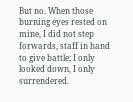But no. When those burning eyes rested on mine, I did not step forwards, staff in hand to give battle; I only looked down, I only surrendered.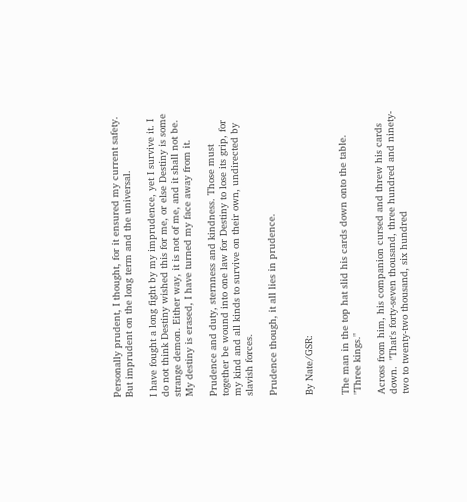Personally prudent, I thought, for it ensured my current safety. But imprudent on the long term and the universal.

I have fought a long fight by my imprudence, yet I survive it. I do not think Destiny wished this for me, or else Destiny is some strange demon. Either way, it is not of me, and it shall not be. My destiny is erased, I have turned my face away from it.

Prudence and duty, sternness and kindness. Those must together be wound into one law for Destiny to lose its grip, for my kind and all kinds to survive on their own, undirected by slavish forces.

Prudence though, it all lies in prudence.


By Nate/GSR:


The man in the top hat slid his cards down onto the table.  "Three kings."

Across from him, his companion cursed and threw his cards down.  "That's forty-seven thousand, three hundred and ninety-two to twenty-two thousand, six hundred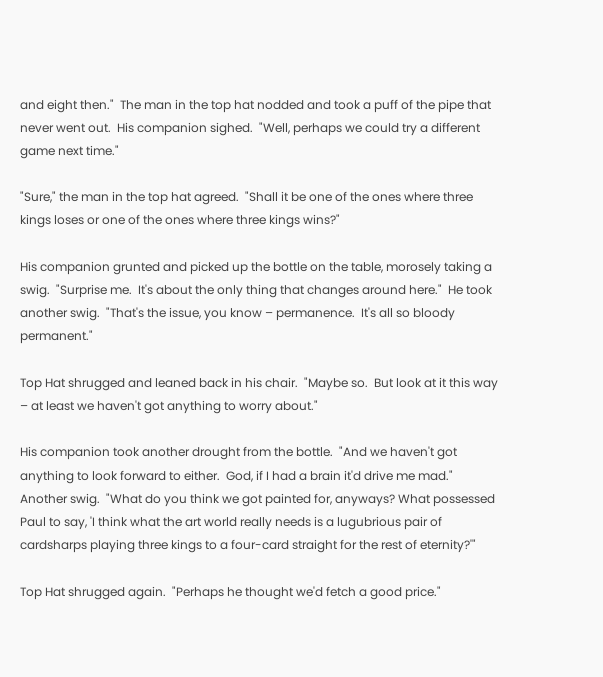and eight then."  The man in the top hat nodded and took a puff of the pipe that never went out.  His companion sighed.  "Well, perhaps we could try a different game next time."

"Sure," the man in the top hat agreed.  "Shall it be one of the ones where three kings loses or one of the ones where three kings wins?"

His companion grunted and picked up the bottle on the table, morosely taking a swig.  "Surprise me.  It's about the only thing that changes around here."  He took another swig.  "That's the issue, you know – permanence.  It's all so bloody permanent."

Top Hat shrugged and leaned back in his chair.  "Maybe so.  But look at it this way – at least we haven't got anything to worry about."

His companion took another drought from the bottle.  "And we haven't got anything to look forward to either.  God, if I had a brain it'd drive me mad."  Another swig.  "What do you think we got painted for, anyways? What possessed Paul to say, 'I think what the art world really needs is a lugubrious pair of cardsharps playing three kings to a four-card straight for the rest of eternity?'"

Top Hat shrugged again.  "Perhaps he thought we'd fetch a good price."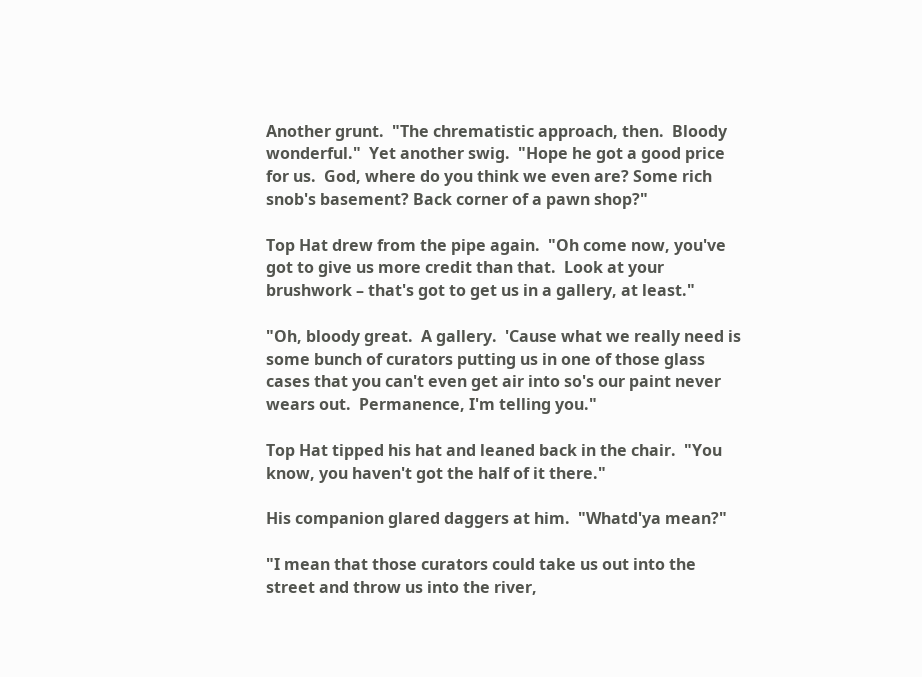Another grunt.  "The chrematistic approach, then.  Bloody wonderful."  Yet another swig.  "Hope he got a good price for us.  God, where do you think we even are? Some rich snob's basement? Back corner of a pawn shop?"

Top Hat drew from the pipe again.  "Oh come now, you've got to give us more credit than that.  Look at your brushwork – that's got to get us in a gallery, at least."

"Oh, bloody great.  A gallery.  'Cause what we really need is some bunch of curators putting us in one of those glass cases that you can't even get air into so's our paint never wears out.  Permanence, I'm telling you."

Top Hat tipped his hat and leaned back in the chair.  "You know, you haven't got the half of it there."

His companion glared daggers at him.  "Whatd'ya mean?"

"I mean that those curators could take us out into the street and throw us into the river,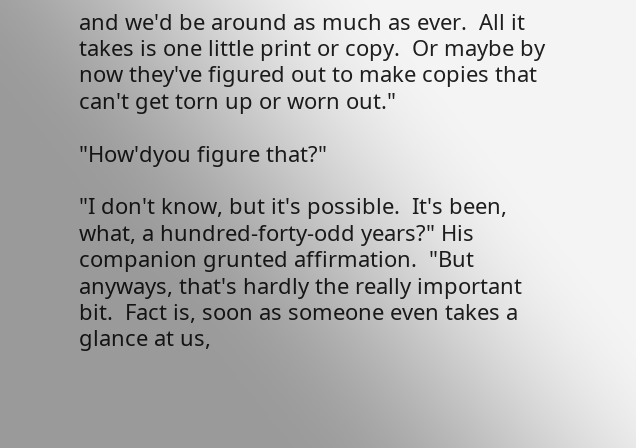and we'd be around as much as ever.  All it takes is one little print or copy.  Or maybe by now they've figured out to make copies that can't get torn up or worn out."

"How'dyou figure that?"

"I don't know, but it's possible.  It's been, what, a hundred-forty-odd years?" His companion grunted affirmation.  "But anyways, that's hardly the really important bit.  Fact is, soon as someone even takes a glance at us,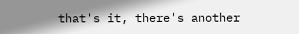that's it, there's another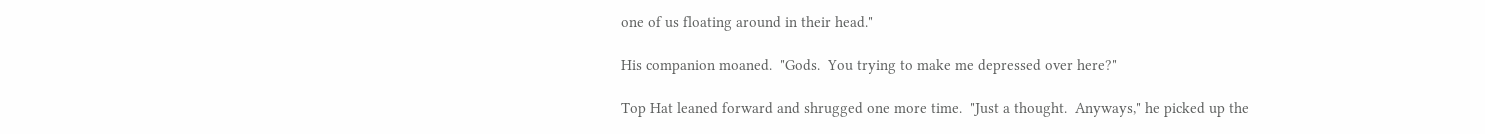one of us floating around in their head."

His companion moaned.  "Gods.  You trying to make me depressed over here?"

Top Hat leaned forward and shrugged one more time.  "Just a thought.  Anyways," he picked up the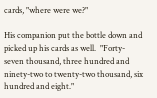cards, "where were we?"

His companion put the bottle down and picked up his cards as well.  "Forty-seven thousand, three hundred and ninety-two to twenty-two thousand, six hundred and eight."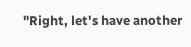"Right, let's have another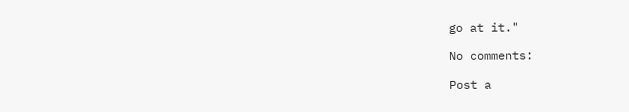go at it."

No comments:

Post a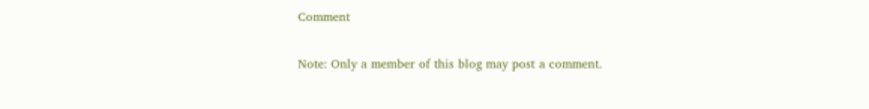Comment

Note: Only a member of this blog may post a comment.